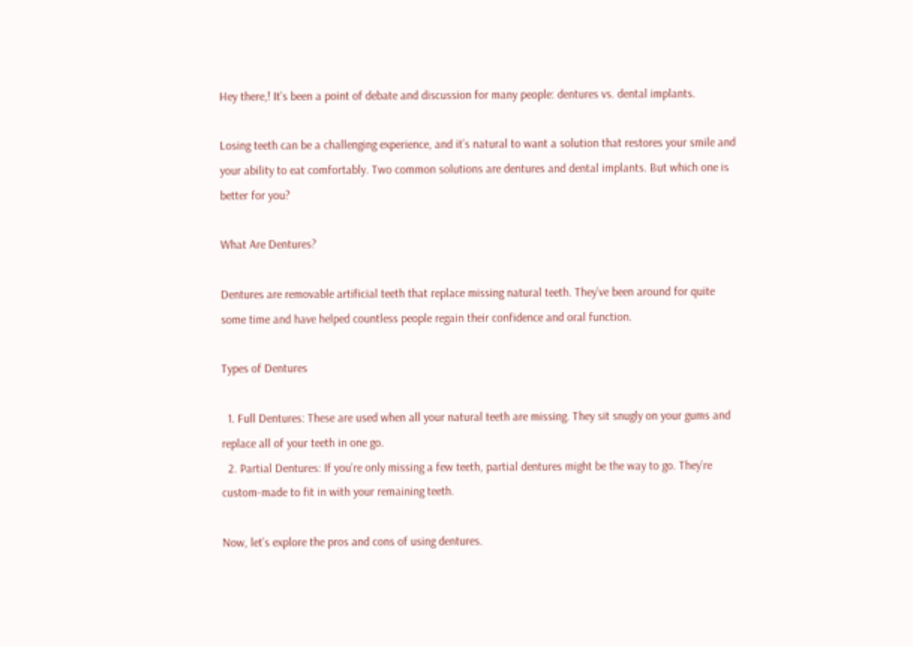Hey there,! It’s been a point of debate and discussion for many people: dentures vs. dental implants.

Losing teeth can be a challenging experience, and it’s natural to want a solution that restores your smile and your ability to eat comfortably. Two common solutions are dentures and dental implants. But which one is better for you?

What Are Dentures?

Dentures are removable artificial teeth that replace missing natural teeth. They’ve been around for quite some time and have helped countless people regain their confidence and oral function.

Types of Dentures

  1. Full Dentures: These are used when all your natural teeth are missing. They sit snugly on your gums and replace all of your teeth in one go.
  2. Partial Dentures: If you’re only missing a few teeth, partial dentures might be the way to go. They’re custom-made to fit in with your remaining teeth.

Now, let’s explore the pros and cons of using dentures.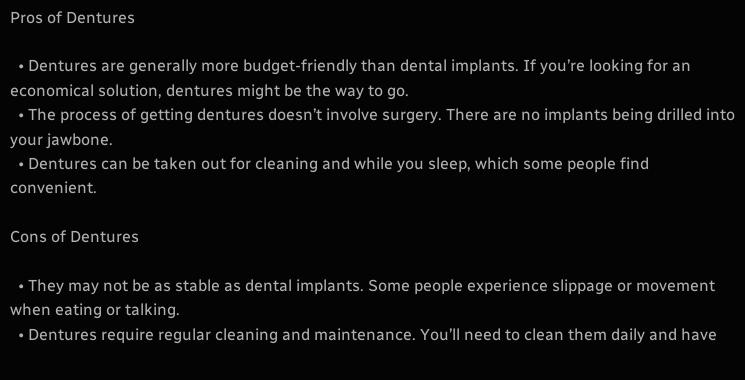Pros of Dentures

  • Dentures are generally more budget-friendly than dental implants. If you’re looking for an economical solution, dentures might be the way to go.
  • The process of getting dentures doesn’t involve surgery. There are no implants being drilled into your jawbone.
  • Dentures can be taken out for cleaning and while you sleep, which some people find convenient.

Cons of Dentures

  • They may not be as stable as dental implants. Some people experience slippage or movement when eating or talking.
  • Dentures require regular cleaning and maintenance. You’ll need to clean them daily and have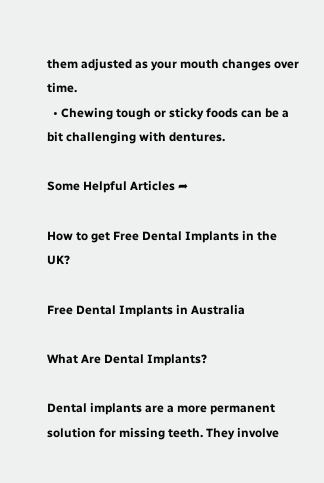them adjusted as your mouth changes over time.
  • Chewing tough or sticky foods can be a bit challenging with dentures.

Some Helpful Articles ➦

How to get Free Dental Implants in the UK?

Free Dental Implants in Australia

What Are Dental Implants?

Dental implants are a more permanent solution for missing teeth. They involve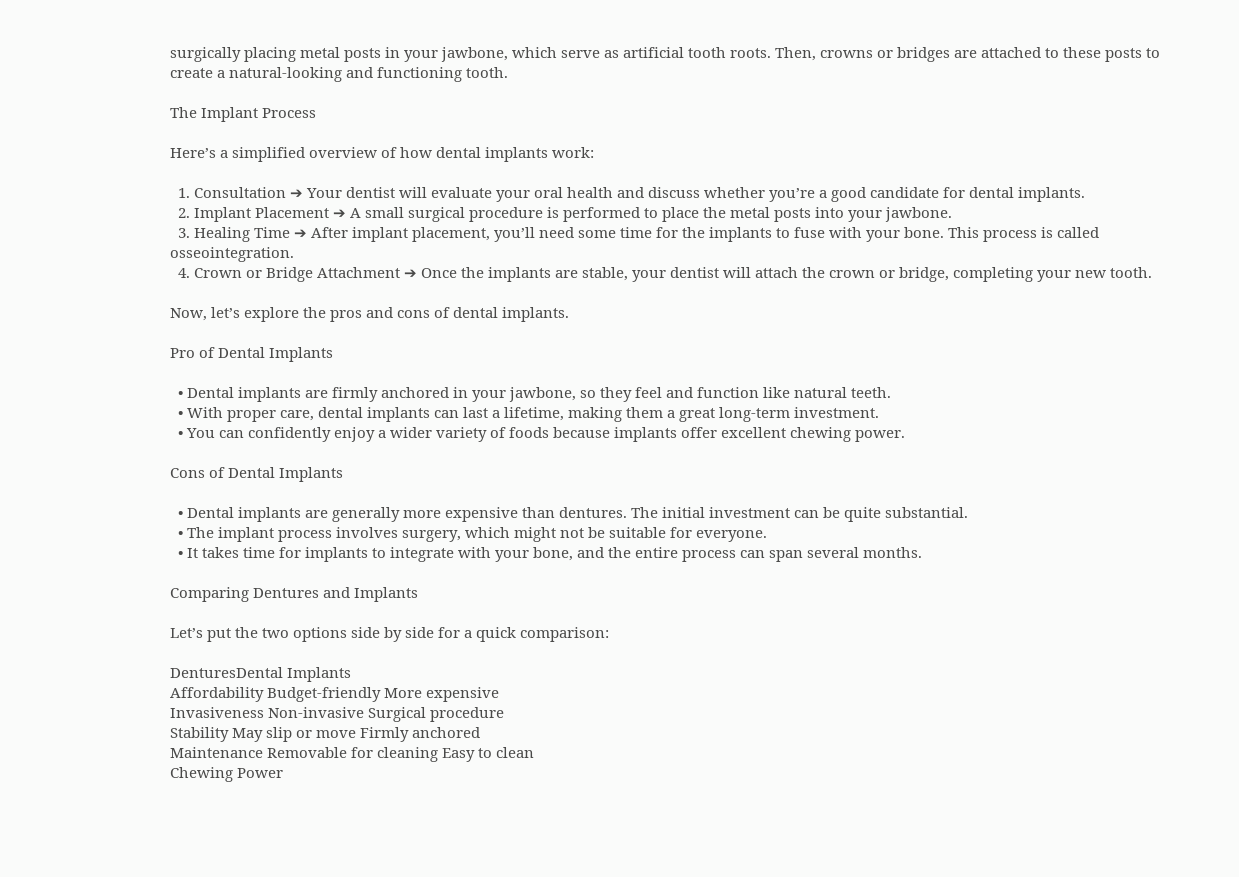surgically placing metal posts in your jawbone, which serve as artificial tooth roots. Then, crowns or bridges are attached to these posts to create a natural-looking and functioning tooth.

The Implant Process

Here’s a simplified overview of how dental implants work:

  1. Consultation ➔ Your dentist will evaluate your oral health and discuss whether you’re a good candidate for dental implants.
  2. Implant Placement ➔ A small surgical procedure is performed to place the metal posts into your jawbone.
  3. Healing Time ➔ After implant placement, you’ll need some time for the implants to fuse with your bone. This process is called osseointegration.
  4. Crown or Bridge Attachment ➔ Once the implants are stable, your dentist will attach the crown or bridge, completing your new tooth.

Now, let’s explore the pros and cons of dental implants.

Pro of Dental Implants

  • Dental implants are firmly anchored in your jawbone, so they feel and function like natural teeth.
  • With proper care, dental implants can last a lifetime, making them a great long-term investment.
  • You can confidently enjoy a wider variety of foods because implants offer excellent chewing power.

Cons of Dental Implants

  • Dental implants are generally more expensive than dentures. The initial investment can be quite substantial.
  • The implant process involves surgery, which might not be suitable for everyone.
  • It takes time for implants to integrate with your bone, and the entire process can span several months.

Comparing Dentures and Implants

Let’s put the two options side by side for a quick comparison:

DenturesDental Implants
Affordability Budget-friendly More expensive
Invasiveness Non-invasive Surgical procedure
Stability May slip or move Firmly anchored
Maintenance Removable for cleaning Easy to clean
Chewing Power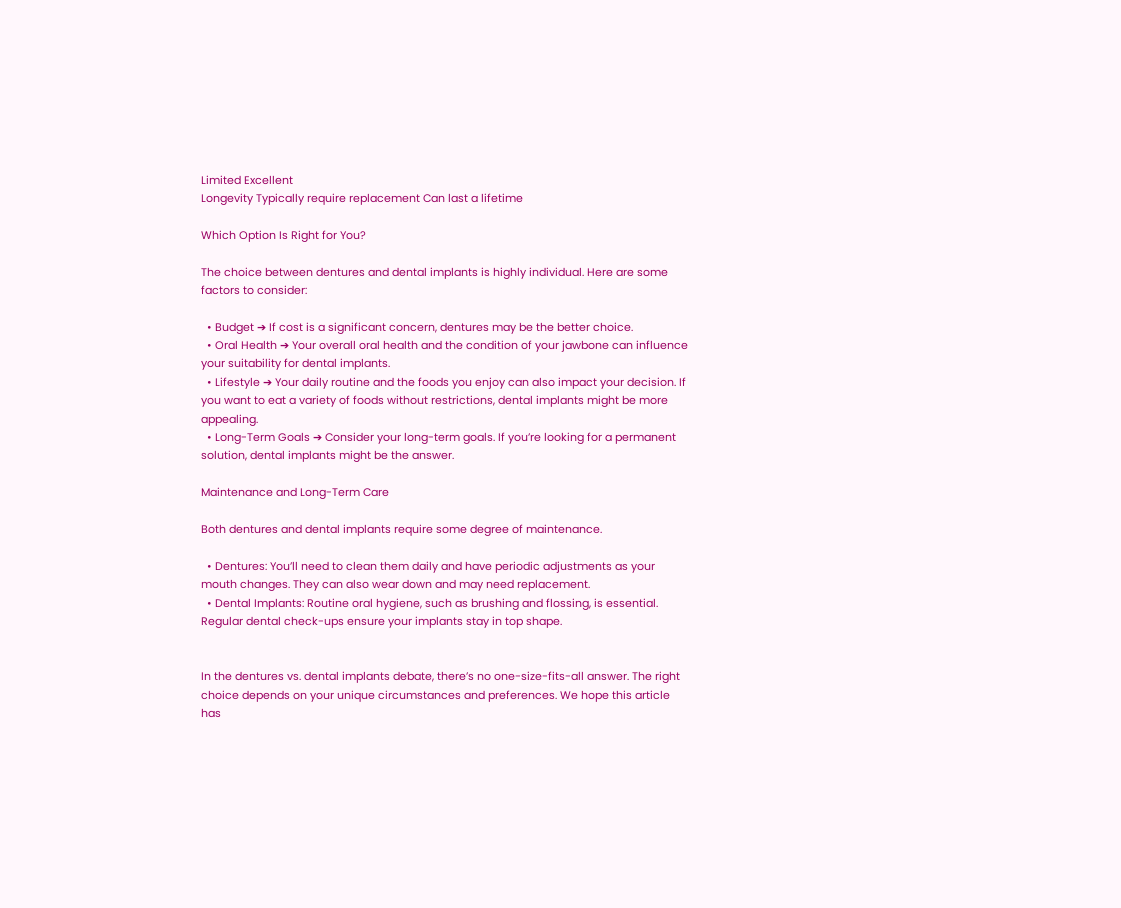Limited Excellent
Longevity Typically require replacement Can last a lifetime

Which Option Is Right for You?

The choice between dentures and dental implants is highly individual. Here are some factors to consider:

  • Budget ➔ If cost is a significant concern, dentures may be the better choice.
  • Oral Health ➔ Your overall oral health and the condition of your jawbone can influence your suitability for dental implants.
  • Lifestyle ➔ Your daily routine and the foods you enjoy can also impact your decision. If you want to eat a variety of foods without restrictions, dental implants might be more appealing.
  • Long-Term Goals ➔ Consider your long-term goals. If you’re looking for a permanent solution, dental implants might be the answer.

Maintenance and Long-Term Care

Both dentures and dental implants require some degree of maintenance.

  • Dentures: You’ll need to clean them daily and have periodic adjustments as your mouth changes. They can also wear down and may need replacement.
  • Dental Implants: Routine oral hygiene, such as brushing and flossing, is essential. Regular dental check-ups ensure your implants stay in top shape.


In the dentures vs. dental implants debate, there’s no one-size-fits-all answer. The right choice depends on your unique circumstances and preferences. We hope this article has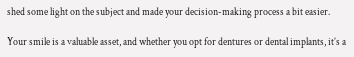shed some light on the subject and made your decision-making process a bit easier.

Your smile is a valuable asset, and whether you opt for dentures or dental implants, it’s a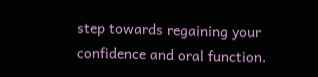step towards regaining your confidence and oral function.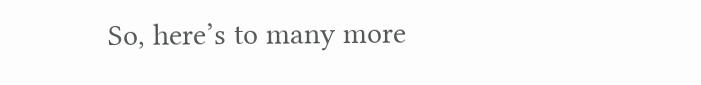So, here’s to many more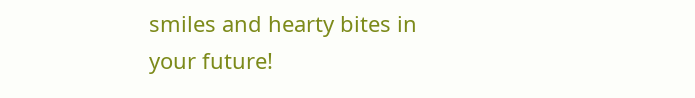smiles and hearty bites in your future!